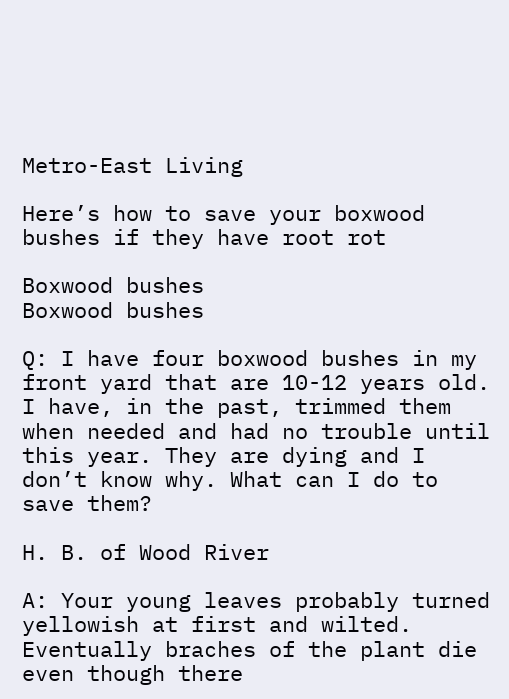Metro-East Living

Here’s how to save your boxwood bushes if they have root rot

Boxwood bushes
Boxwood bushes

Q: I have four boxwood bushes in my front yard that are 10-12 years old. I have, in the past, trimmed them when needed and had no trouble until this year. They are dying and I don’t know why. What can I do to save them?

H. B. of Wood River

A: Your young leaves probably turned yellowish at first and wilted. Eventually braches of the plant die even though there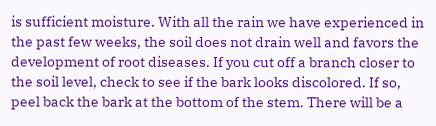is sufficient moisture. With all the rain we have experienced in the past few weeks, the soil does not drain well and favors the development of root diseases. If you cut off a branch closer to the soil level, check to see if the bark looks discolored. If so, peel back the bark at the bottom of the stem. There will be a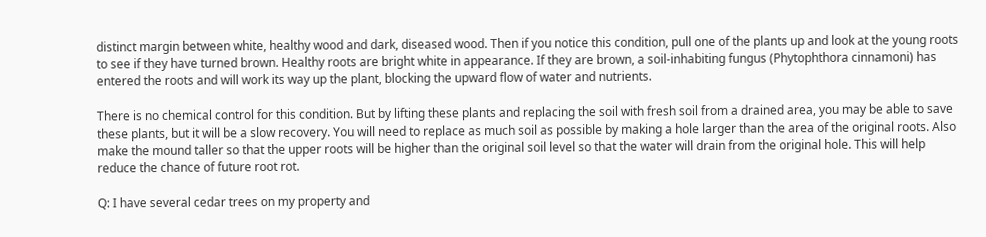distinct margin between white, healthy wood and dark, diseased wood. Then if you notice this condition, pull one of the plants up and look at the young roots to see if they have turned brown. Healthy roots are bright white in appearance. If they are brown, a soil-inhabiting fungus (Phytophthora cinnamoni) has entered the roots and will work its way up the plant, blocking the upward flow of water and nutrients.

There is no chemical control for this condition. But by lifting these plants and replacing the soil with fresh soil from a drained area, you may be able to save these plants, but it will be a slow recovery. You will need to replace as much soil as possible by making a hole larger than the area of the original roots. Also make the mound taller so that the upper roots will be higher than the original soil level so that the water will drain from the original hole. This will help reduce the chance of future root rot.

Q: I have several cedar trees on my property and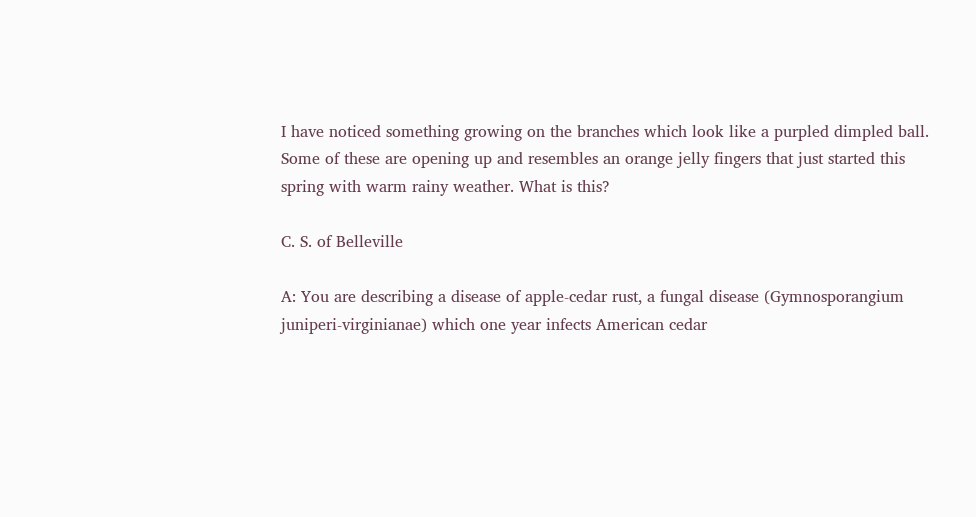I have noticed something growing on the branches which look like a purpled dimpled ball. Some of these are opening up and resembles an orange jelly fingers that just started this spring with warm rainy weather. What is this?

C. S. of Belleville

A: You are describing a disease of apple-cedar rust, a fungal disease (Gymnosporangium juniperi-virginianae) which one year infects American cedar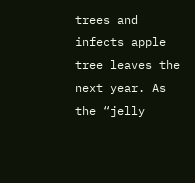trees and infects apple tree leaves the next year. As the “jelly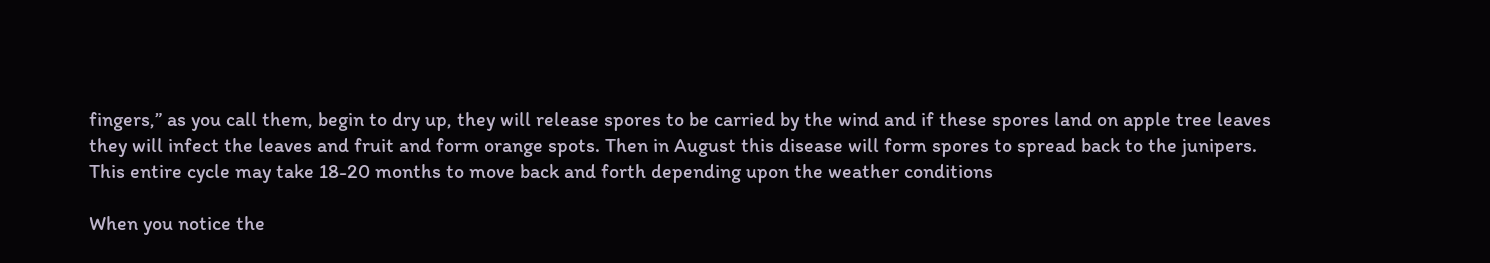fingers,” as you call them, begin to dry up, they will release spores to be carried by the wind and if these spores land on apple tree leaves they will infect the leaves and fruit and form orange spots. Then in August this disease will form spores to spread back to the junipers. This entire cycle may take 18-20 months to move back and forth depending upon the weather conditions

When you notice the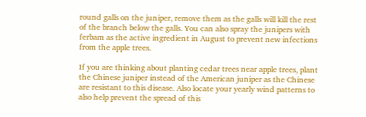round galls on the juniper, remove them as the galls will kill the rest of the branch below the galls. You can also spray the junipers with ferbam as the active ingredient in August to prevent new infections from the apple trees.

If you are thinking about planting cedar trees near apple trees, plant the Chinese juniper instead of the American juniper as the Chinese are resistant to this disease. Also locate your yearly wind patterns to also help prevent the spread of this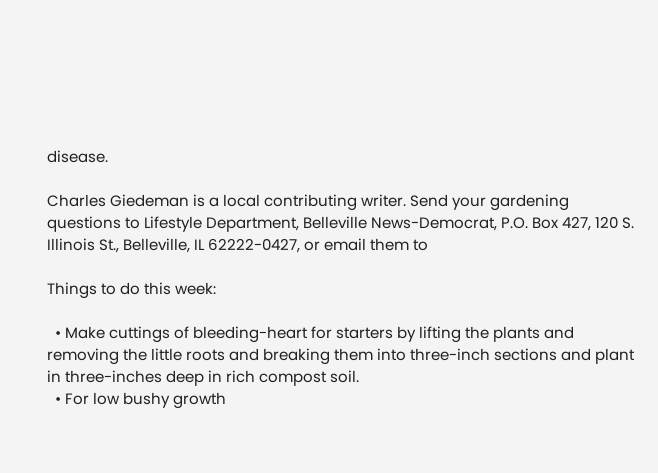disease.

Charles Giedeman is a local contributing writer. Send your gardening questions to Lifestyle Department, Belleville News-Democrat, P.O. Box 427, 120 S. Illinois St., Belleville, IL 62222-0427, or email them to

Things to do this week:

  • Make cuttings of bleeding-heart for starters by lifting the plants and removing the little roots and breaking them into three-inch sections and plant in three-inches deep in rich compost soil.
  • For low bushy growth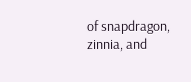of snapdragon, zinnia, and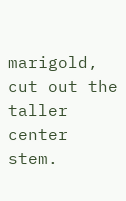marigold, cut out the taller center stem.